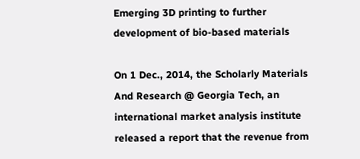Emerging 3D printing to further development of bio-based materials

On 1 Dec., 2014, the Scholarly Materials And Research @ Georgia Tech, an international market analysis institute released a report that the revenue from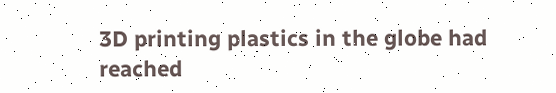3D printing plastics in the globe had reached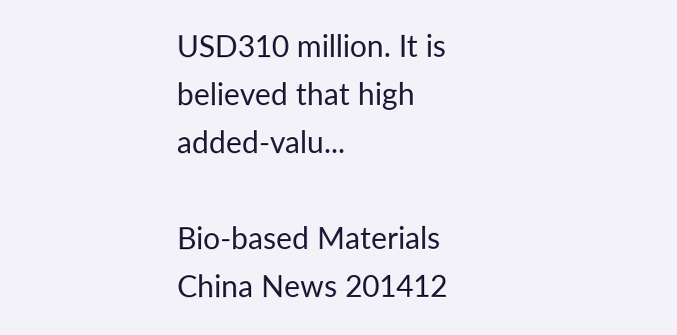USD310 million. It is believed that high added-valu...

Bio-based Materials China News 201412